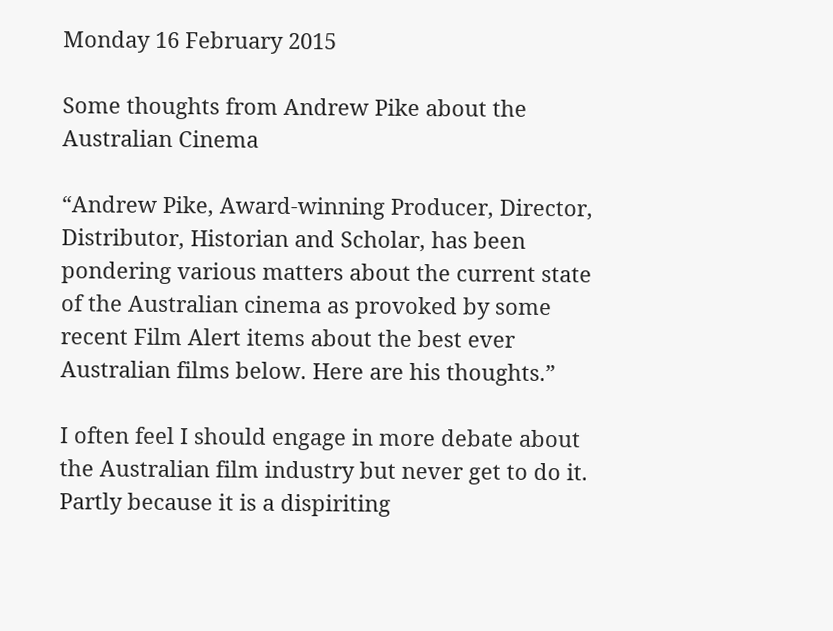Monday 16 February 2015

Some thoughts from Andrew Pike about the Australian Cinema

“Andrew Pike, Award-winning Producer, Director, Distributor, Historian and Scholar, has been pondering various matters about the current state of the Australian cinema as provoked by some recent Film Alert items about the best ever Australian films below. Here are his thoughts.”

I often feel I should engage in more debate about the Australian film industry but never get to do it.  Partly because it is a dispiriting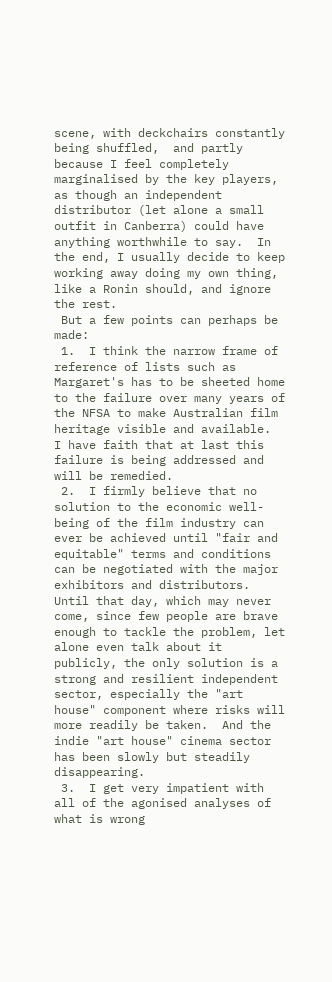scene, with deckchairs constantly being shuffled,  and partly because I feel completely marginalised by the key players, as though an independent distributor (let alone a small outfit in Canberra) could have anything worthwhile to say.  In the end, I usually decide to keep working away doing my own thing, like a Ronin should, and ignore the rest.
 But a few points can perhaps be made:
 1.  I think the narrow frame of reference of lists such as Margaret's has to be sheeted home to the failure over many years of the NFSA to make Australian film heritage visible and available.  I have faith that at last this failure is being addressed and will be remedied.
 2.  I firmly believe that no solution to the economic well-being of the film industry can ever be achieved until "fair and equitable" terms and conditions can be negotiated with the major exhibitors and distributors.  Until that day, which may never come, since few people are brave enough to tackle the problem, let alone even talk about it publicly, the only solution is a strong and resilient independent sector, especially the "art house" component where risks will more readily be taken.  And the indie "art house" cinema sector has been slowly but steadily disappearing.
 3.  I get very impatient with all of the agonised analyses of what is wrong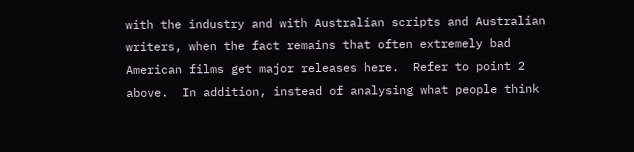with the industry and with Australian scripts and Australian writers, when the fact remains that often extremely bad American films get major releases here.  Refer to point 2 above.  In addition, instead of analysing what people think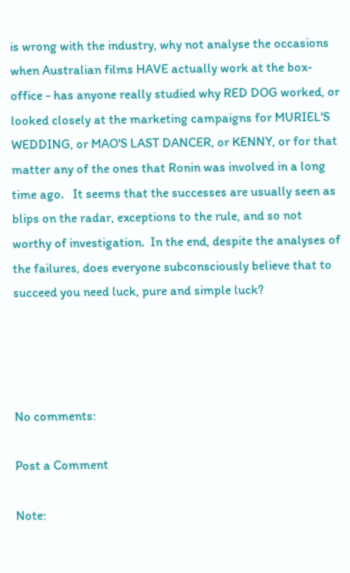is wrong with the industry, why not analyse the occasions when Australian films HAVE actually work at the box-office - has anyone really studied why RED DOG worked, or looked closely at the marketing campaigns for MURIEL'S WEDDING, or MAO'S LAST DANCER, or KENNY, or for that matter any of the ones that Ronin was involved in a long time ago.   It seems that the successes are usually seen as blips on the radar, exceptions to the rule, and so not worthy of investigation.  In the end, despite the analyses of the failures, does everyone subconsciously believe that to succeed you need luck, pure and simple luck?




No comments:

Post a Comment

Note: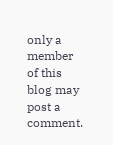only a member of this blog may post a comment.